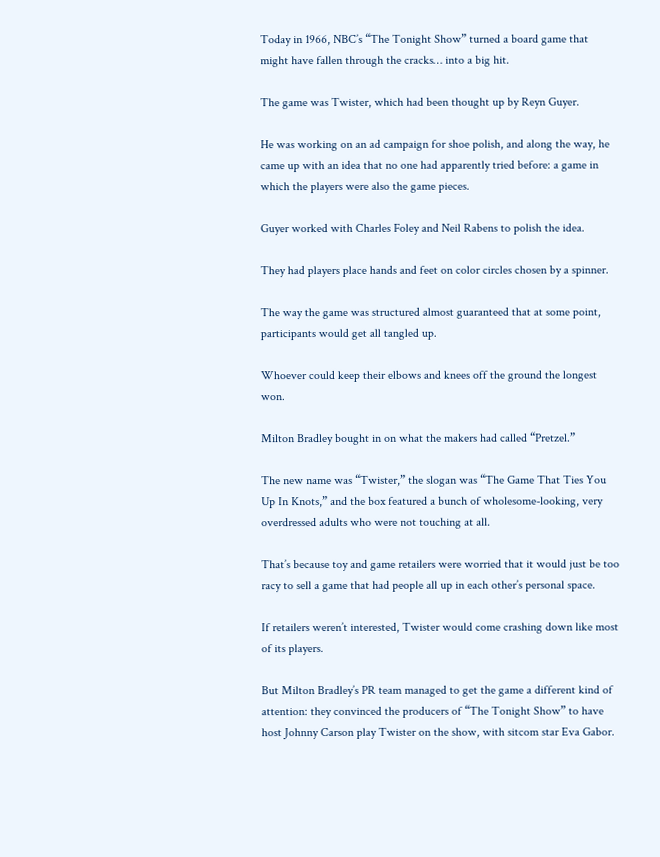Today in 1966, NBC’s “The Tonight Show” turned a board game that might have fallen through the cracks… into a big hit.

The game was Twister, which had been thought up by Reyn Guyer.

He was working on an ad campaign for shoe polish, and along the way, he came up with an idea that no one had apparently tried before: a game in which the players were also the game pieces.

Guyer worked with Charles Foley and Neil Rabens to polish the idea.

They had players place hands and feet on color circles chosen by a spinner.

The way the game was structured almost guaranteed that at some point, participants would get all tangled up.

Whoever could keep their elbows and knees off the ground the longest won.

Milton Bradley bought in on what the makers had called “Pretzel.”

The new name was “Twister,” the slogan was “The Game That Ties You Up In Knots,” and the box featured a bunch of wholesome-looking, very overdressed adults who were not touching at all.

That’s because toy and game retailers were worried that it would just be too racy to sell a game that had people all up in each other’s personal space.

If retailers weren’t interested, Twister would come crashing down like most of its players.

But Milton Bradley’s PR team managed to get the game a different kind of attention: they convinced the producers of “The Tonight Show” to have host Johnny Carson play Twister on the show, with sitcom star Eva Gabor.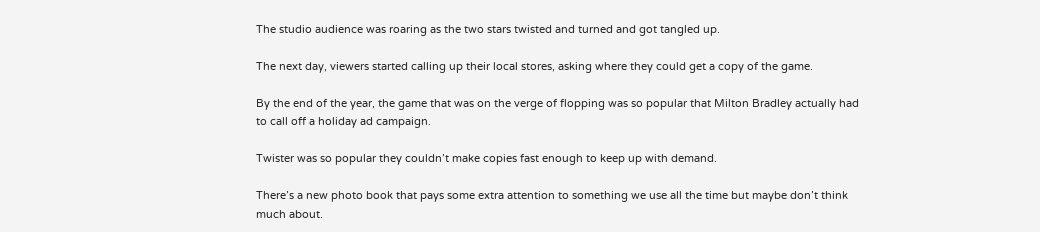The studio audience was roaring as the two stars twisted and turned and got tangled up.

The next day, viewers started calling up their local stores, asking where they could get a copy of the game.

By the end of the year, the game that was on the verge of flopping was so popular that Milton Bradley actually had to call off a holiday ad campaign.

Twister was so popular they couldn’t make copies fast enough to keep up with demand.

There’s a new photo book that pays some extra attention to something we use all the time but maybe don’t think much about.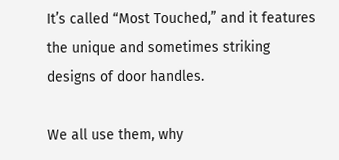It’s called “Most Touched,” and it features the unique and sometimes striking designs of door handles.

We all use them, why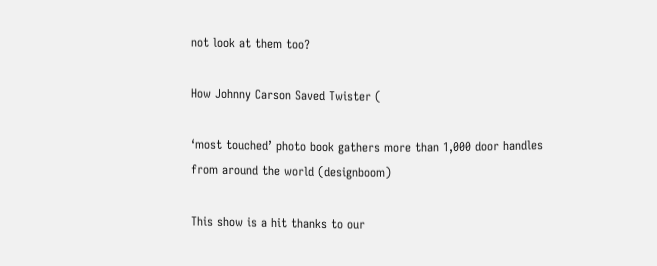not look at them too?

How Johnny Carson Saved Twister (

‘most touched’ photo book gathers more than 1,000 door handles from around the world (designboom)

This show is a hit thanks to our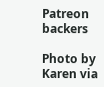Patreon backers

Photo by Karen via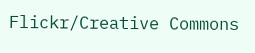Flickr/Creative Commons